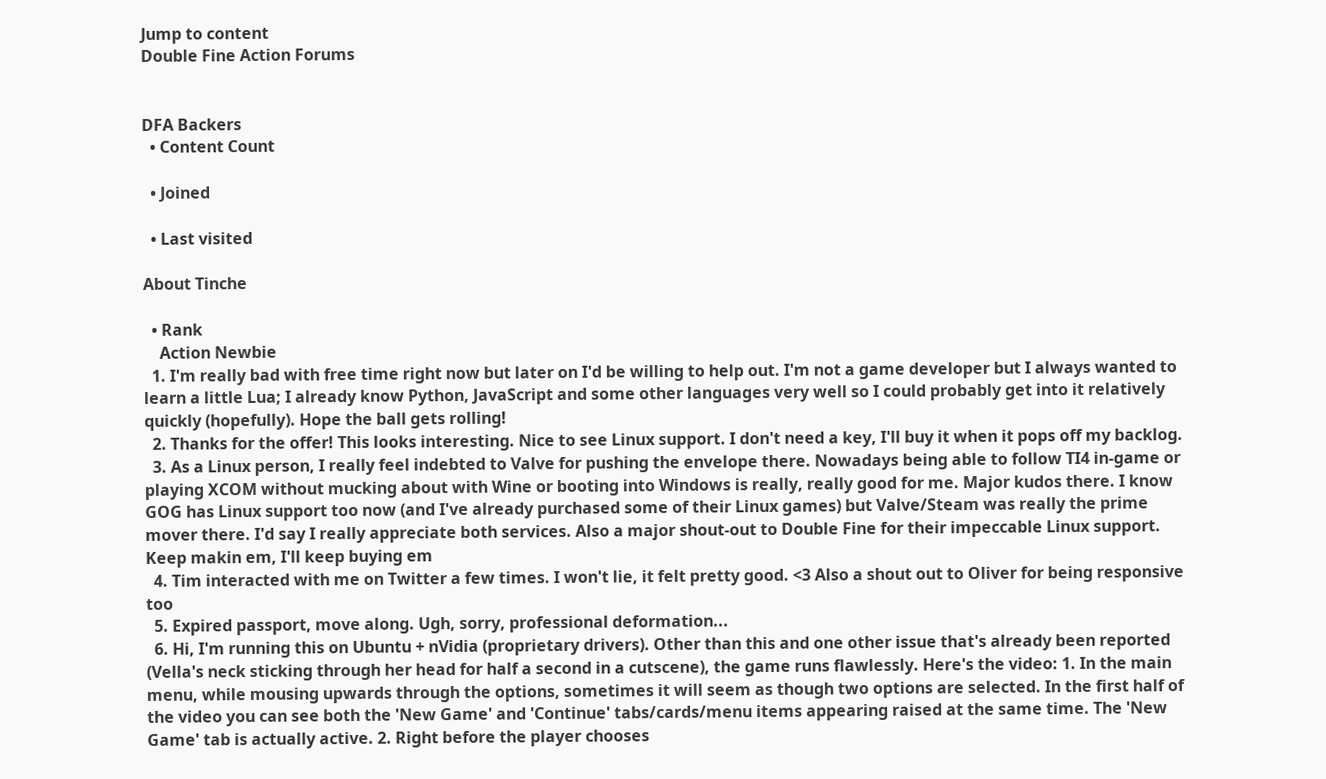Jump to content
Double Fine Action Forums


DFA Backers
  • Content Count

  • Joined

  • Last visited

About Tinche

  • Rank
    Action Newbie
  1. I'm really bad with free time right now but later on I'd be willing to help out. I'm not a game developer but I always wanted to learn a little Lua; I already know Python, JavaScript and some other languages very well so I could probably get into it relatively quickly (hopefully). Hope the ball gets rolling!
  2. Thanks for the offer! This looks interesting. Nice to see Linux support. I don't need a key, I'll buy it when it pops off my backlog.
  3. As a Linux person, I really feel indebted to Valve for pushing the envelope there. Nowadays being able to follow TI4 in-game or playing XCOM without mucking about with Wine or booting into Windows is really, really good for me. Major kudos there. I know GOG has Linux support too now (and I've already purchased some of their Linux games) but Valve/Steam was really the prime mover there. I'd say I really appreciate both services. Also a major shout-out to Double Fine for their impeccable Linux support. Keep makin em, I'll keep buying em
  4. Tim interacted with me on Twitter a few times. I won't lie, it felt pretty good. <3 Also a shout out to Oliver for being responsive too
  5. Expired passport, move along. Ugh, sorry, professional deformation...
  6. Hi, I'm running this on Ubuntu + nVidia (proprietary drivers). Other than this and one other issue that's already been reported (Vella's neck sticking through her head for half a second in a cutscene), the game runs flawlessly. Here's the video: 1. In the main menu, while mousing upwards through the options, sometimes it will seem as though two options are selected. In the first half of the video you can see both the 'New Game' and 'Continue' tabs/cards/menu items appearing raised at the same time. The 'New Game' tab is actually active. 2. Right before the player chooses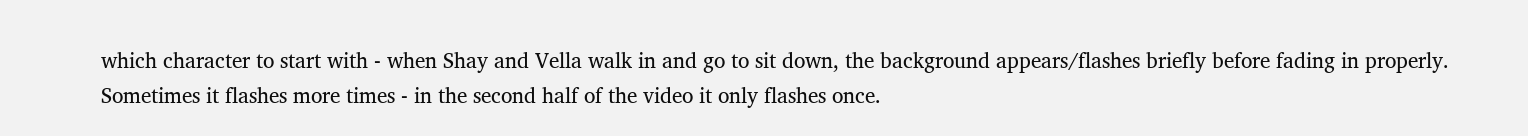which character to start with - when Shay and Vella walk in and go to sit down, the background appears/flashes briefly before fading in properly. Sometimes it flashes more times - in the second half of the video it only flashes once.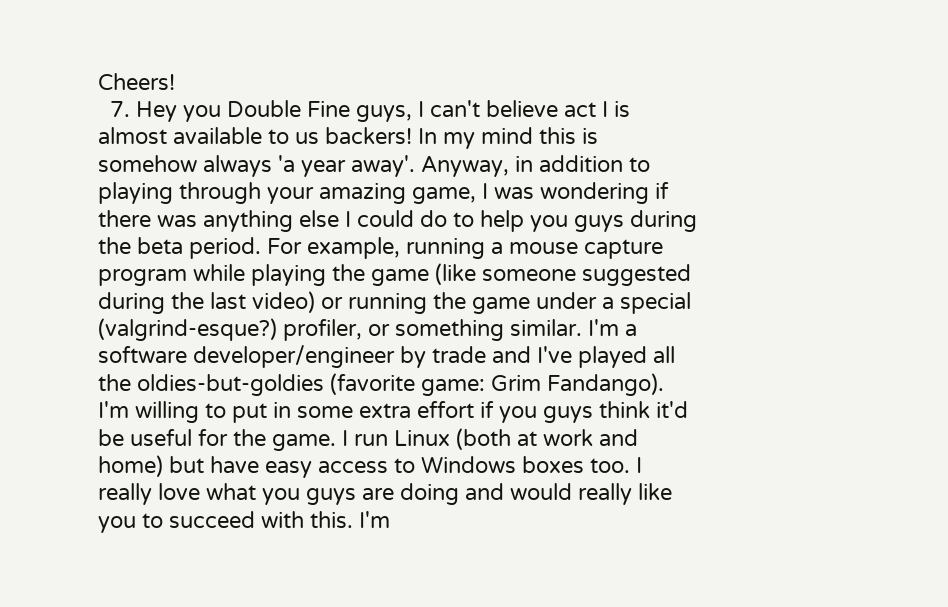Cheers!
  7. Hey you Double Fine guys, I can't believe act I is almost available to us backers! In my mind this is somehow always 'a year away'. Anyway, in addition to playing through your amazing game, I was wondering if there was anything else I could do to help you guys during the beta period. For example, running a mouse capture program while playing the game (like someone suggested during the last video) or running the game under a special (valgrind-esque?) profiler, or something similar. I'm a software developer/engineer by trade and I've played all the oldies-but-goldies (favorite game: Grim Fandango). I'm willing to put in some extra effort if you guys think it'd be useful for the game. I run Linux (both at work and home) but have easy access to Windows boxes too. I really love what you guys are doing and would really like you to succeed with this. I'm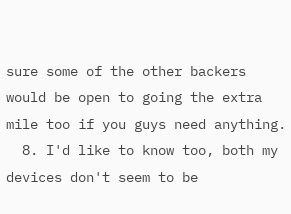sure some of the other backers would be open to going the extra mile too if you guys need anything.
  8. I'd like to know too, both my devices don't seem to be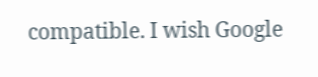compatible. I wish Google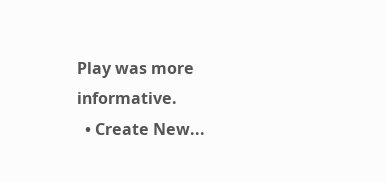Play was more informative.
  • Create New...